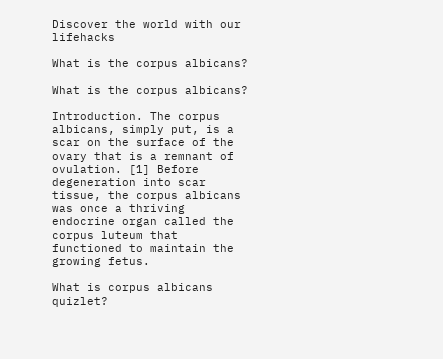Discover the world with our lifehacks

What is the corpus albicans?

What is the corpus albicans?

Introduction. The corpus albicans, simply put, is a scar on the surface of the ovary that is a remnant of ovulation. [1] Before degeneration into scar tissue, the corpus albicans was once a thriving endocrine organ called the corpus luteum that functioned to maintain the growing fetus.

What is corpus albicans quizlet?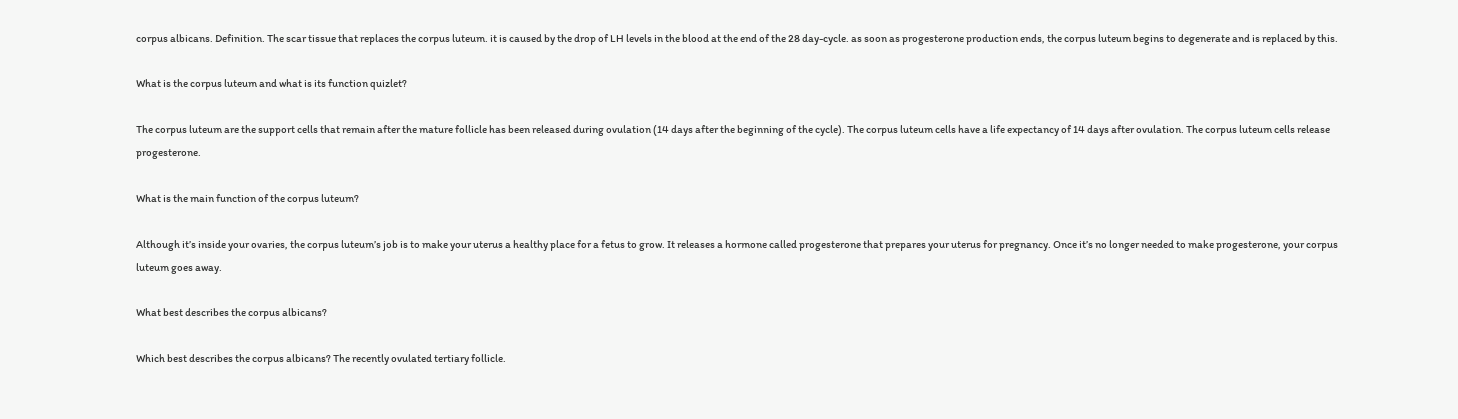corpus albicans. Definition. The scar tissue that replaces the corpus luteum. it is caused by the drop of LH levels in the blood at the end of the 28 day-cycle. as soon as progesterone production ends, the corpus luteum begins to degenerate and is replaced by this.

What is the corpus luteum and what is its function quizlet?

The corpus luteum are the support cells that remain after the mature follicle has been released during ovulation (14 days after the beginning of the cycle). The corpus luteum cells have a life expectancy of 14 days after ovulation. The corpus luteum cells release progesterone.

What is the main function of the corpus luteum?

Although it’s inside your ovaries, the corpus luteum’s job is to make your uterus a healthy place for a fetus to grow. It releases a hormone called progesterone that prepares your uterus for pregnancy. Once it’s no longer needed to make progesterone, your corpus luteum goes away.

What best describes the corpus albicans?

Which best describes the corpus albicans? The recently ovulated tertiary follicle.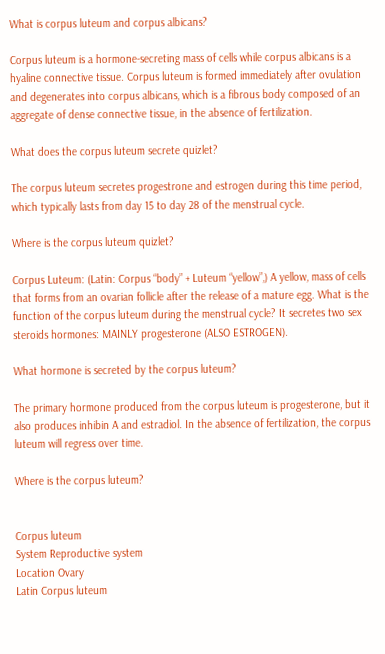What is corpus luteum and corpus albicans?

Corpus luteum is a hormone-secreting mass of cells while corpus albicans is a hyaline connective tissue. Corpus luteum is formed immediately after ovulation and degenerates into corpus albicans, which is a fibrous body composed of an aggregate of dense connective tissue, in the absence of fertilization.

What does the corpus luteum secrete quizlet?

The corpus luteum secretes progestrone and estrogen during this time period, which typically lasts from day 15 to day 28 of the menstrual cycle.

Where is the corpus luteum quizlet?

Corpus Luteum: (Latin: Corpus “body” + Luteum “yellow”,) A yellow, mass of cells that forms from an ovarian follicle after the release of a mature egg. What is the function of the corpus luteum during the menstrual cycle? It secretes two sex steroids hormones: MAINLY progesterone (ALSO ESTROGEN).

What hormone is secreted by the corpus luteum?

The primary hormone produced from the corpus luteum is progesterone, but it also produces inhibin A and estradiol. In the absence of fertilization, the corpus luteum will regress over time.

Where is the corpus luteum?


Corpus luteum
System Reproductive system
Location Ovary
Latin Corpus luteum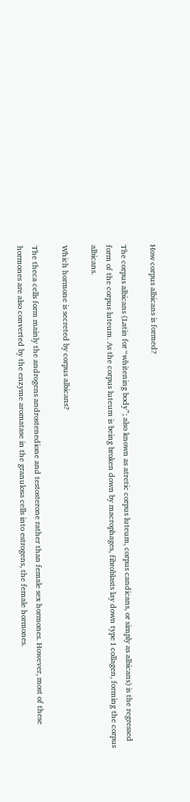How corpus albicans is formed?

The corpus albicans (Latin for “whitening body”; also known as atretic corpus luteum, corpus candicans, or simply as albicans) is the regressed form of the corpus luteum. As the corpus luteum is being broken down by macrophages, fibroblasts lay down type I collagen, forming the corpus albicans.

Which hormone is secreted by corpus albicans?

The theca cells form mainly the androgens androstenedione and testosterone rather than female sex hormones. However, most of these hormones are also converted by the enzyme aromatase in the granulosa cells into estrogens, the female hormones.